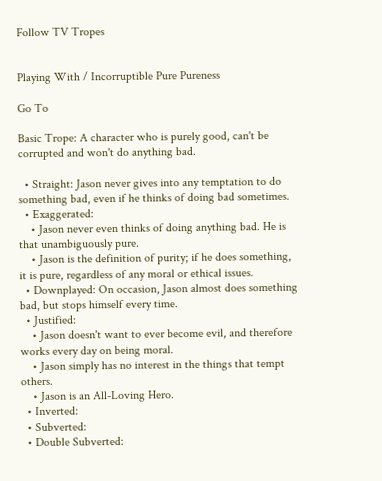Follow TV Tropes


Playing With / Incorruptible Pure Pureness

Go To

Basic Trope: A character who is purely good, can't be corrupted and won't do anything bad.

  • Straight: Jason never gives into any temptation to do something bad, even if he thinks of doing bad sometimes.
  • Exaggerated:
    • Jason never even thinks of doing anything bad. He is that unambiguously pure.
    • Jason is the definition of purity; if he does something, it is pure, regardless of any moral or ethical issues.
  • Downplayed: On occasion, Jason almost does something bad, but stops himself every time.
  • Justified:
    • Jason doesn't want to ever become evil, and therefore works every day on being moral.
    • Jason simply has no interest in the things that tempt others.
    • Jason is an All-Loving Hero.
  • Inverted:
  • Subverted:
  • Double Subverted: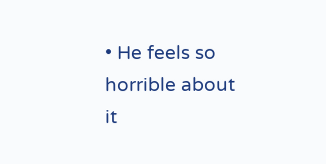• He feels so horrible about it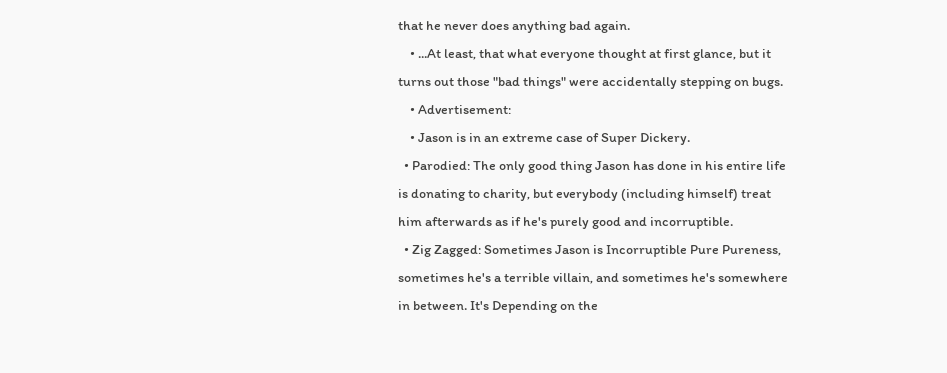that he never does anything bad again.
    • ...At least, that what everyone thought at first glance, but it turns out those "bad things" were accidentally stepping on bugs.
    • Advertisement:
    • Jason is in an extreme case of Super Dickery.
  • Parodied: The only good thing Jason has done in his entire life is donating to charity, but everybody (including himself) treat him afterwards as if he's purely good and incorruptible.
  • Zig Zagged: Sometimes Jason is Incorruptible Pure Pureness, sometimes he's a terrible villain, and sometimes he's somewhere in between. It's Depending on the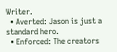Writer.
  • Averted: Jason is just a standard hero.
  • Enforced: The creators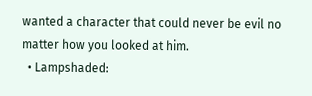wanted a character that could never be evil no matter how you looked at him.
  • Lampshaded: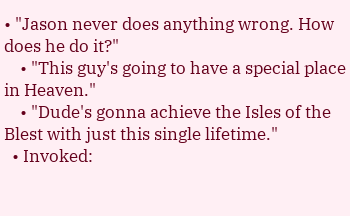• "Jason never does anything wrong. How does he do it?"
    • "This guy's going to have a special place in Heaven."
    • "Dude's gonna achieve the Isles of the Blest with just this single lifetime."
  • Invoked: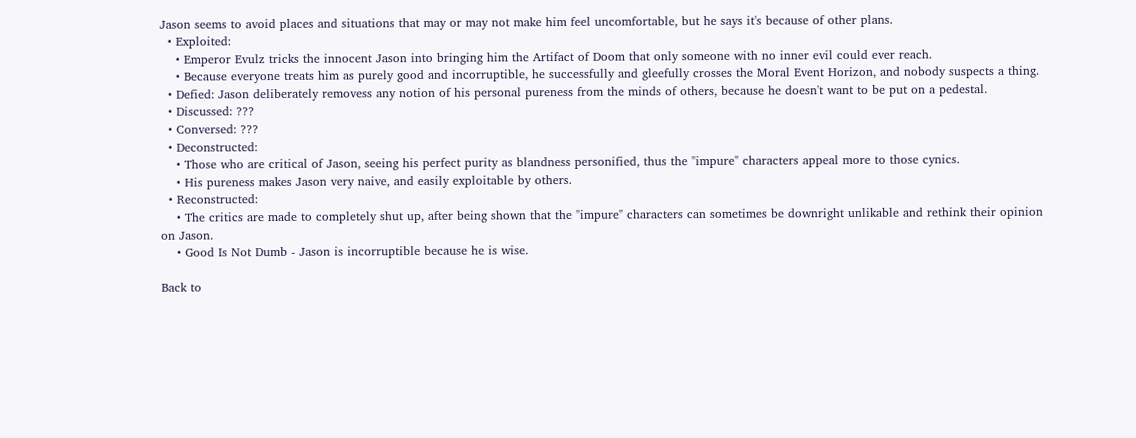Jason seems to avoid places and situations that may or may not make him feel uncomfortable, but he says it's because of other plans.
  • Exploited:
    • Emperor Evulz tricks the innocent Jason into bringing him the Artifact of Doom that only someone with no inner evil could ever reach.
    • Because everyone treats him as purely good and incorruptible, he successfully and gleefully crosses the Moral Event Horizon, and nobody suspects a thing.
  • Defied: Jason deliberately removess any notion of his personal pureness from the minds of others, because he doesn't want to be put on a pedestal.
  • Discussed: ???
  • Conversed: ???
  • Deconstructed:
    • Those who are critical of Jason, seeing his perfect purity as blandness personified, thus the "impure" characters appeal more to those cynics.
    • His pureness makes Jason very naive, and easily exploitable by others.
  • Reconstructed:
    • The critics are made to completely shut up, after being shown that the "impure" characters can sometimes be downright unlikable and rethink their opinion on Jason.
    • Good Is Not Dumb - Jason is incorruptible because he is wise.

Back to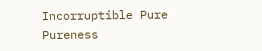Incorruptible Pure Pureness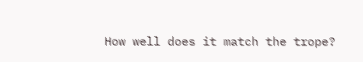How well does it match the trope?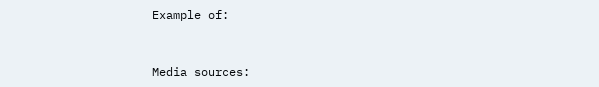Example of:


Media sources: